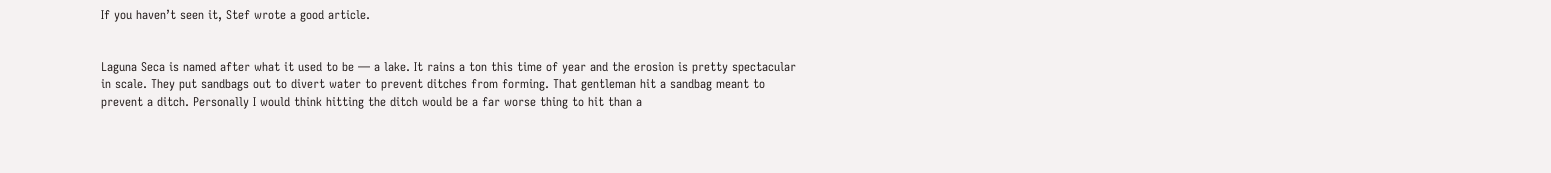If you haven’t seen it, Stef wrote a good article.


Laguna Seca is named after what it used to be — a lake. It rains a ton this time of year and the erosion is pretty spectacular in scale. They put sandbags out to divert water to prevent ditches from forming. That gentleman hit a sandbag meant to prevent a ditch. Personally I would think hitting the ditch would be a far worse thing to hit than a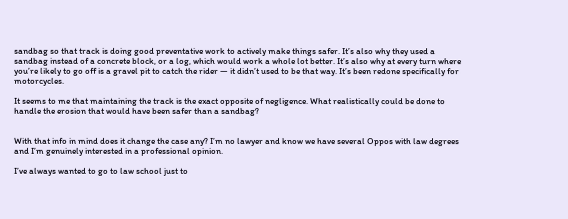sandbag so that track is doing good preventative work to actively make things safer. It’s also why they used a sandbag instead of a concrete block, or a log, which would work a whole lot better. It’s also why at every turn where you’re likely to go off is a gravel pit to catch the rider — it didn’t used to be that way. It’s been redone specifically for motorcycles.

It seems to me that maintaining the track is the exact opposite of negligence. What realistically could be done to handle the erosion that would have been safer than a sandbag?


With that info in mind does it change the case any? I’m no lawyer and know we have several Oppos with law degrees and I’m genuinely interested in a professional opinion.

I’ve always wanted to go to law school just to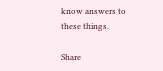know answers to these things.

Share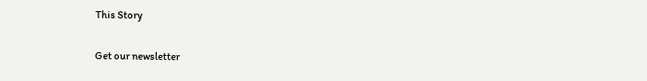This Story

Get our newsletter